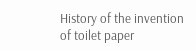History of the invention of toilet paper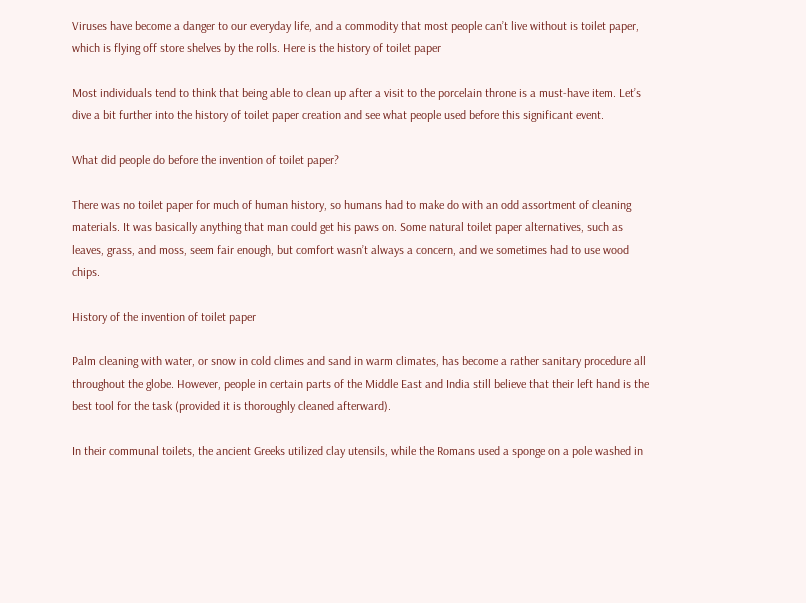Viruses have become a danger to our everyday life, and a commodity that most people can’t live without is toilet paper, which is flying off store shelves by the rolls. Here is the history of toilet paper

Most individuals tend to think that being able to clean up after a visit to the porcelain throne is a must-have item. Let’s dive a bit further into the history of toilet paper creation and see what people used before this significant event.

What did people do before the invention of toilet paper?

There was no toilet paper for much of human history, so humans had to make do with an odd assortment of cleaning materials. It was basically anything that man could get his paws on. Some natural toilet paper alternatives, such as leaves, grass, and moss, seem fair enough, but comfort wasn’t always a concern, and we sometimes had to use wood chips.

History of the invention of toilet paper

Palm cleaning with water, or snow in cold climes and sand in warm climates, has become a rather sanitary procedure all throughout the globe. However, people in certain parts of the Middle East and India still believe that their left hand is the best tool for the task (provided it is thoroughly cleaned afterward).

In their communal toilets, the ancient Greeks utilized clay utensils, while the Romans used a sponge on a pole washed in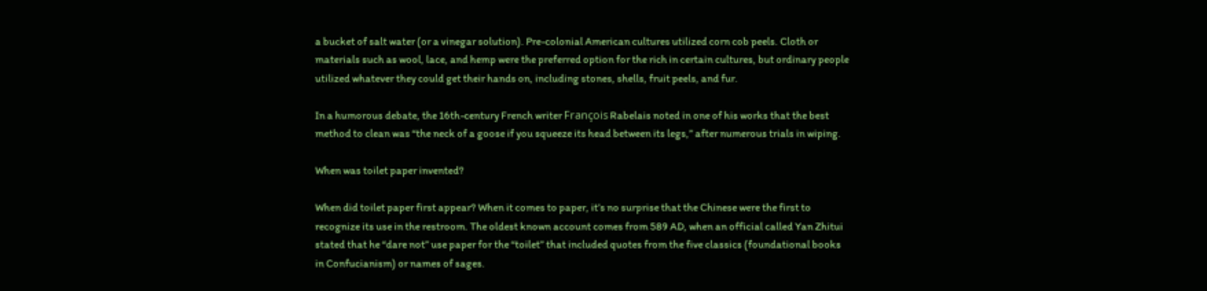a bucket of salt water (or a vinegar solution). Pre-colonial American cultures utilized corn cob peels. Cloth or materials such as wool, lace, and hemp were the preferred option for the rich in certain cultures, but ordinary people utilized whatever they could get their hands on, including stones, shells, fruit peels, and fur.

In a humorous debate, the 16th-century French writer François Rabelais noted in one of his works that the best method to clean was “the neck of a goose if you squeeze its head between its legs,” after numerous trials in wiping.

When was toilet paper invented?

When did toilet paper first appear? When it comes to paper, it’s no surprise that the Chinese were the first to recognize its use in the restroom. The oldest known account comes from 589 AD, when an official called Yan Zhitui stated that he “dare not” use paper for the “toilet” that included quotes from the five classics (foundational books in Confucianism) or names of sages.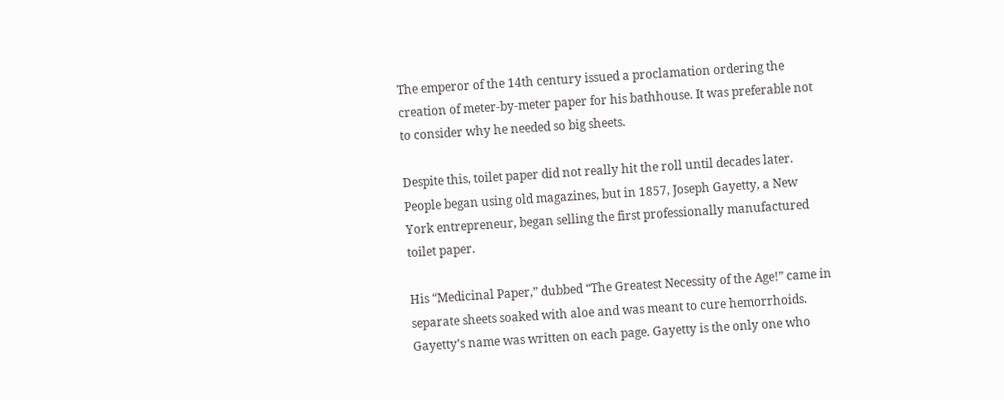The emperor of the 14th century issued a proclamation ordering the creation of meter-by-meter paper for his bathhouse. It was preferable not to consider why he needed so big sheets.

Despite this, toilet paper did not really hit the roll until decades later. People began using old magazines, but in 1857, Joseph Gayetty, a New York entrepreneur, began selling the first professionally manufactured toilet paper.

His “Medicinal Paper,” dubbed “The Greatest Necessity of the Age!” came in separate sheets soaked with aloe and was meant to cure hemorrhoids. Gayetty’s name was written on each page. Gayetty is the only one who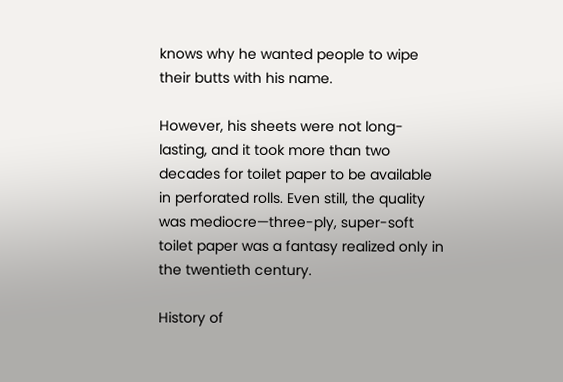knows why he wanted people to wipe their butts with his name.

However, his sheets were not long-lasting, and it took more than two decades for toilet paper to be available in perforated rolls. Even still, the quality was mediocre—three-ply, super-soft toilet paper was a fantasy realized only in the twentieth century.

History of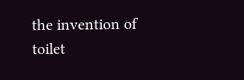the invention of toilet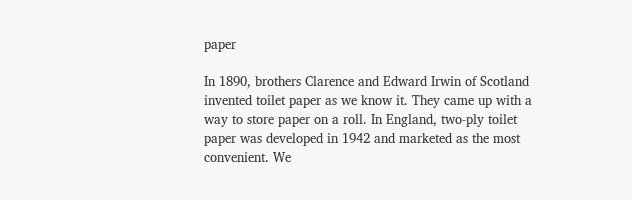paper

In 1890, brothers Clarence and Edward Irwin of Scotland invented toilet paper as we know it. They came up with a way to store paper on a roll. In England, two-ply toilet paper was developed in 1942 and marketed as the most convenient. We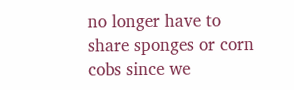no longer have to share sponges or corn cobs since we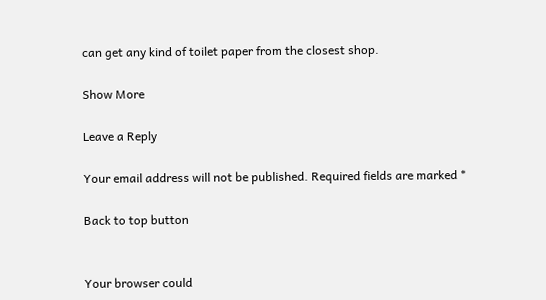can get any kind of toilet paper from the closest shop.

Show More

Leave a Reply

Your email address will not be published. Required fields are marked *

Back to top button


Your browser could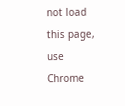not load this page, use Chrome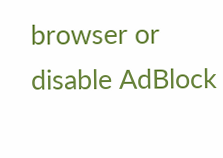browser or disable AdBlock